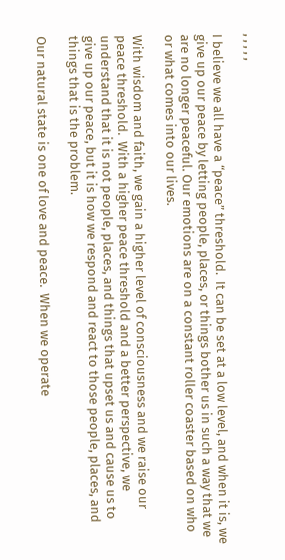, , , , ,

I believe we all have a “peace” threshold.  It can be set at a low level, and when it is, we give up our peace by letting people, places, or things bother us in such a way that we are no longer peaceful. Our emotions are on a constant roller coaster based on who or what comes into our lives.

With wisdom and faith, we gain a higher level of consciousness and we raise our peace threshold.  With a higher peace threshold and a better perspective, we understand that it is not people, places, and things that upset us and cause us to give up our peace, but it is how we respond and react to those people, places, and things that is the problem.

Our natural state is one of love and peace.  When we operate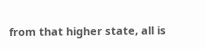from that higher state, all is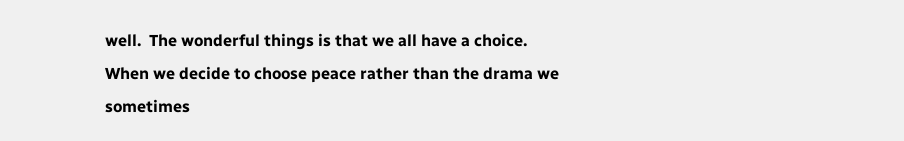well.  The wonderful things is that we all have a choice.  When we decide to choose peace rather than the drama we sometimes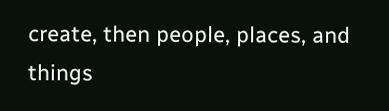create, then people, places, and things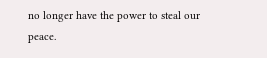no longer have the power to steal our peace.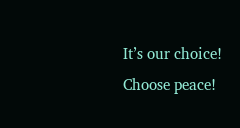It’s our choice!  Choose peace!